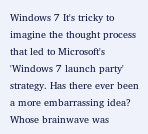Windows 7 It's tricky to imagine the thought process that led to Microsoft's 'Windows 7 launch party' strategy. Has there ever been a more embarrassing idea? Whose brainwave was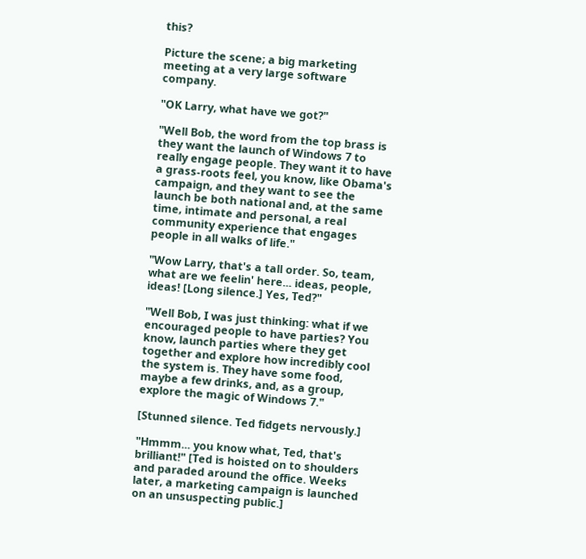this?

Picture the scene; a big marketing meeting at a very large software company.

"OK Larry, what have we got?"

"Well Bob, the word from the top brass is they want the launch of Windows 7 to really engage people. They want it to have a grass-roots feel, you know, like Obama's campaign, and they want to see the launch be both national and, at the same time, intimate and personal, a real community experience that engages people in all walks of life."

"Wow Larry, that's a tall order. So, team, what are we feelin' here... ideas, people, ideas! [Long silence.] Yes, Ted?"

"Well Bob, I was just thinking: what if we encouraged people to have parties? You know, launch parties where they get together and explore how incredibly cool the system is. They have some food, maybe a few drinks, and, as a group, explore the magic of Windows 7."

[Stunned silence. Ted fidgets nervously.]

"Hmmm... you know what, Ted, that's brilliant!" [Ted is hoisted on to shoulders and paraded around the office. Weeks later, a marketing campaign is launched on an unsuspecting public.]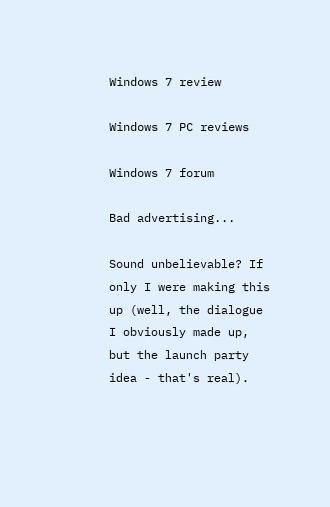Windows 7 review

Windows 7 PC reviews

Windows 7 forum

Bad advertising...

Sound unbelievable? If only I were making this up (well, the dialogue I obviously made up, but the launch party idea - that's real).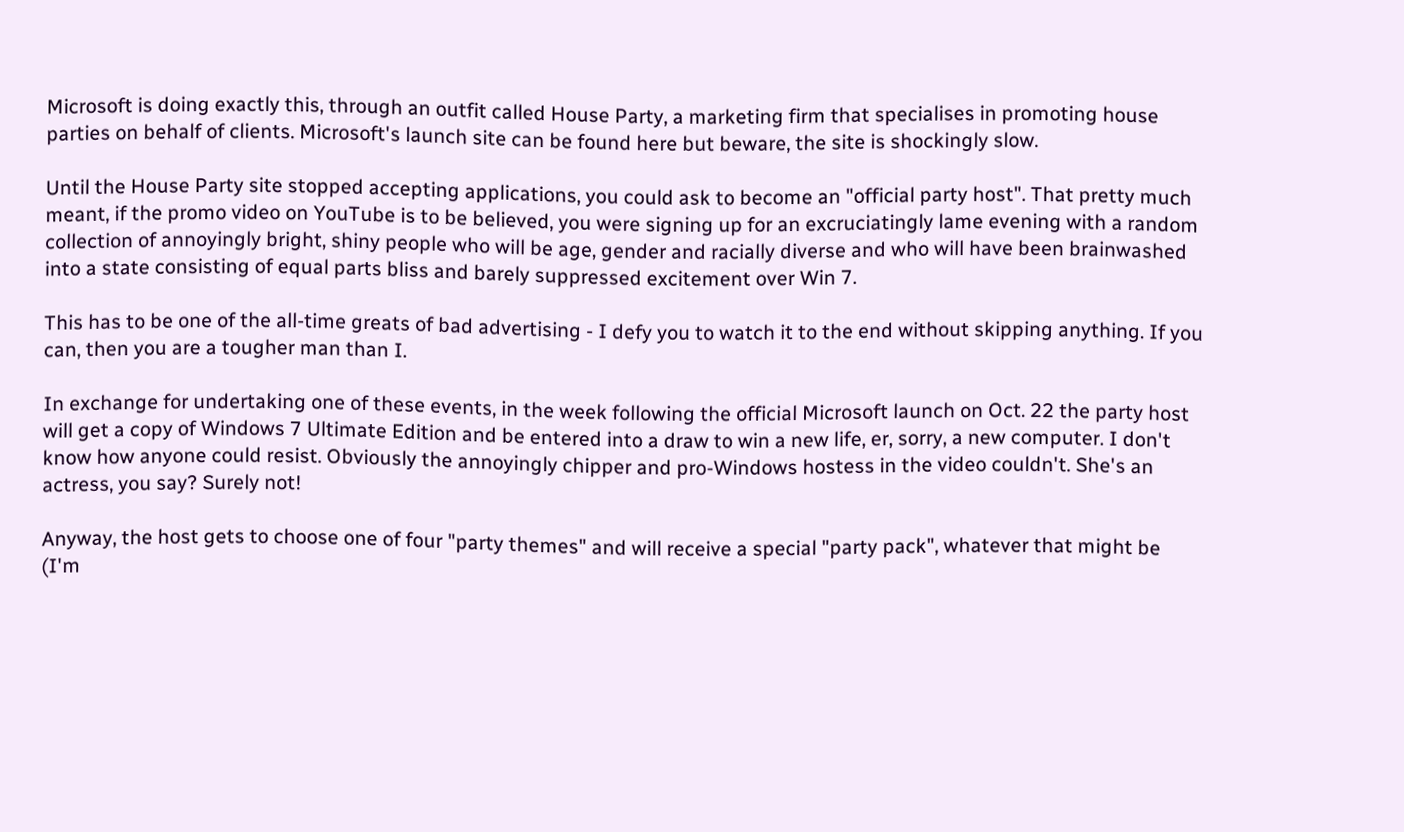Microsoft is doing exactly this, through an outfit called House Party, a marketing firm that specialises in promoting house parties on behalf of clients. Microsoft's launch site can be found here but beware, the site is shockingly slow.

Until the House Party site stopped accepting applications, you could ask to become an "official party host". That pretty much meant, if the promo video on YouTube is to be believed, you were signing up for an excruciatingly lame evening with a random collection of annoyingly bright, shiny people who will be age, gender and racially diverse and who will have been brainwashed into a state consisting of equal parts bliss and barely suppressed excitement over Win 7.

This has to be one of the all-time greats of bad advertising - I defy you to watch it to the end without skipping anything. If you can, then you are a tougher man than I.

In exchange for undertaking one of these events, in the week following the official Microsoft launch on Oct. 22 the party host will get a copy of Windows 7 Ultimate Edition and be entered into a draw to win a new life, er, sorry, a new computer. I don't know how anyone could resist. Obviously the annoyingly chipper and pro-Windows hostess in the video couldn't. She's an actress, you say? Surely not!

Anyway, the host gets to choose one of four "party themes" and will receive a special "party pack", whatever that might be (I'm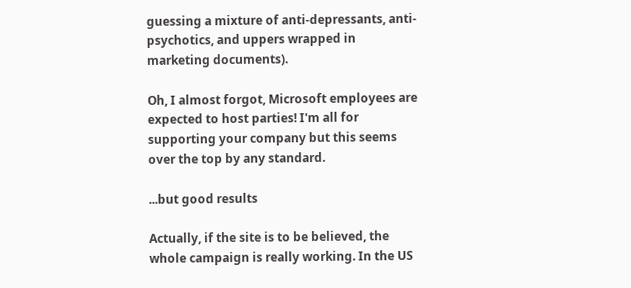guessing a mixture of anti-depressants, anti-psychotics, and uppers wrapped in marketing documents).

Oh, I almost forgot, Microsoft employees are expected to host parties! I'm all for supporting your company but this seems over the top by any standard.

...but good results

Actually, if the site is to be believed, the whole campaign is really working. In the US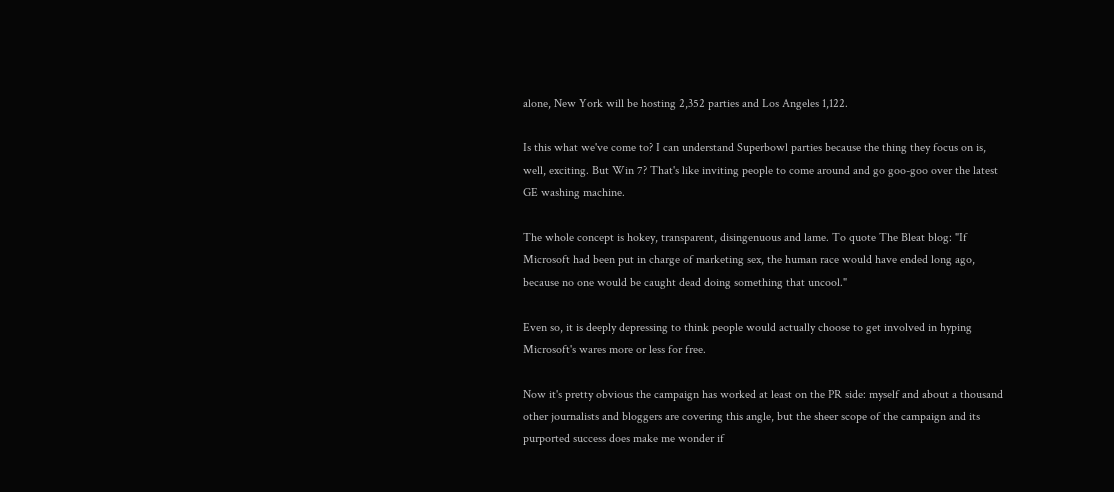alone, New York will be hosting 2,352 parties and Los Angeles 1,122.

Is this what we've come to? I can understand Superbowl parties because the thing they focus on is, well, exciting. But Win 7? That's like inviting people to come around and go goo-goo over the latest GE washing machine.

The whole concept is hokey, transparent, disingenuous and lame. To quote The Bleat blog: "If Microsoft had been put in charge of marketing sex, the human race would have ended long ago, because no one would be caught dead doing something that uncool."

Even so, it is deeply depressing to think people would actually choose to get involved in hyping Microsoft's wares more or less for free.

Now it's pretty obvious the campaign has worked at least on the PR side: myself and about a thousand other journalists and bloggers are covering this angle, but the sheer scope of the campaign and its purported success does make me wonder if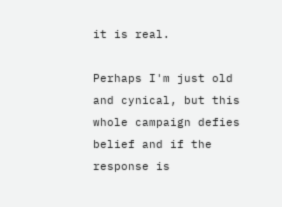it is real.

Perhaps I'm just old and cynical, but this whole campaign defies belief and if the response is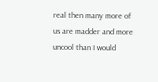real then many more of us are madder and more uncool than I would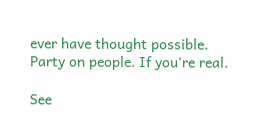ever have thought possible. Party on people. If you're real.

See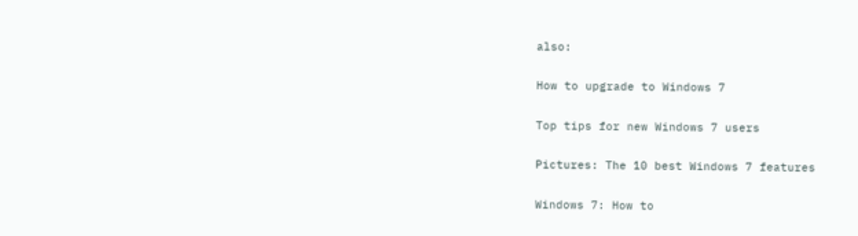also:

How to upgrade to Windows 7

Top tips for new Windows 7 users

Pictures: The 10 best Windows 7 features

Windows 7: How to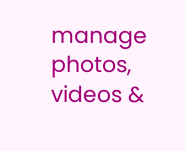manage photos, videos &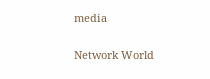media

Network World